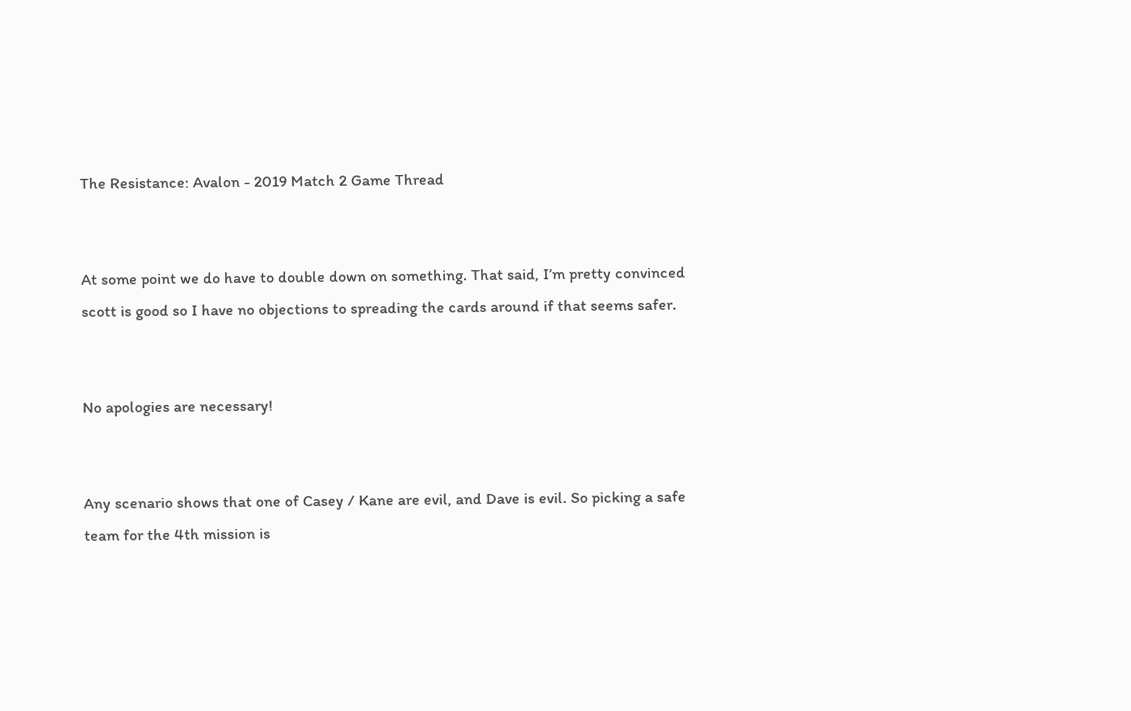The Resistance: Avalon - 2019 Match 2 Game Thread


At some point we do have to double down on something. That said, I’m pretty convinced scott is good so I have no objections to spreading the cards around if that seems safer.


No apologies are necessary!


Any scenario shows that one of Casey / Kane are evil, and Dave is evil. So picking a safe team for the 4th mission is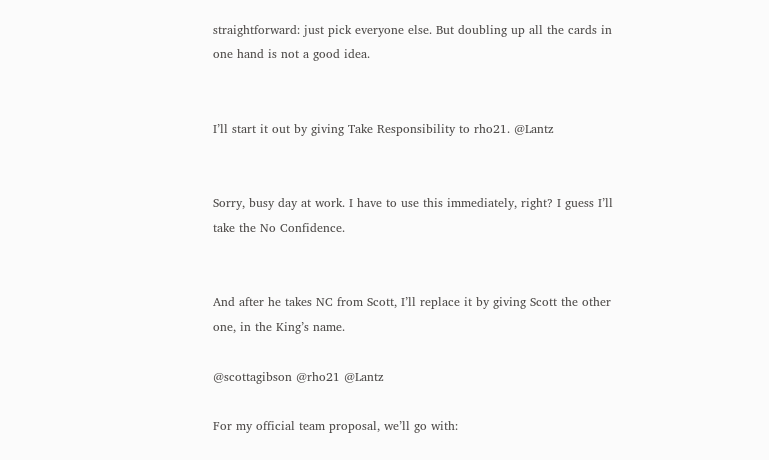straightforward: just pick everyone else. But doubling up all the cards in one hand is not a good idea.


I’ll start it out by giving Take Responsibility to rho21. @Lantz


Sorry, busy day at work. I have to use this immediately, right? I guess I’ll take the No Confidence.


And after he takes NC from Scott, I’ll replace it by giving Scott the other one, in the King’s name.

@scottagibson @rho21 @Lantz

For my official team proposal, we’ll go with: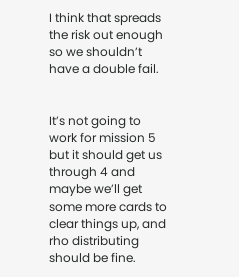I think that spreads the risk out enough so we shouldn’t have a double fail.


It’s not going to work for mission 5 but it should get us through 4 and maybe we’ll get some more cards to clear things up, and rho distributing should be fine.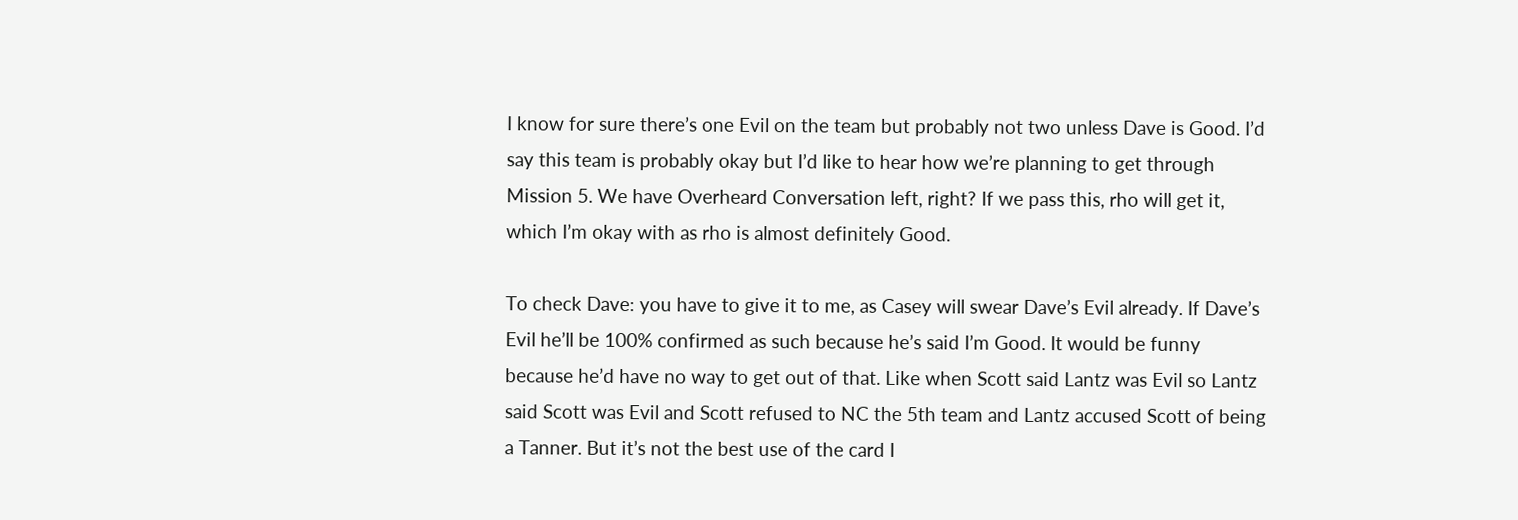I know for sure there’s one Evil on the team but probably not two unless Dave is Good. I’d say this team is probably okay but I’d like to hear how we’re planning to get through Mission 5. We have Overheard Conversation left, right? If we pass this, rho will get it, which I’m okay with as rho is almost definitely Good.

To check Dave: you have to give it to me, as Casey will swear Dave’s Evil already. If Dave’s Evil he’ll be 100% confirmed as such because he’s said I’m Good. It would be funny because he’d have no way to get out of that. Like when Scott said Lantz was Evil so Lantz said Scott was Evil and Scott refused to NC the 5th team and Lantz accused Scott of being a Tanner. But it’s not the best use of the card I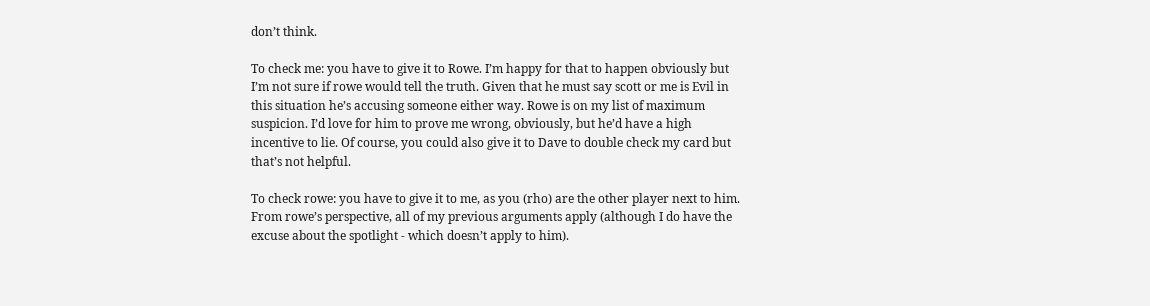don’t think.

To check me: you have to give it to Rowe. I’m happy for that to happen obviously but I’m not sure if rowe would tell the truth. Given that he must say scott or me is Evil in this situation he’s accusing someone either way. Rowe is on my list of maximum suspicion. I’d love for him to prove me wrong, obviously, but he’d have a high incentive to lie. Of course, you could also give it to Dave to double check my card but that’s not helpful.

To check rowe: you have to give it to me, as you (rho) are the other player next to him. From rowe’s perspective, all of my previous arguments apply (although I do have the excuse about the spotlight - which doesn’t apply to him).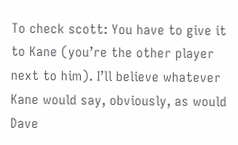To check scott: You have to give it to Kane (you’re the other player next to him). I’ll believe whatever Kane would say, obviously, as would Dave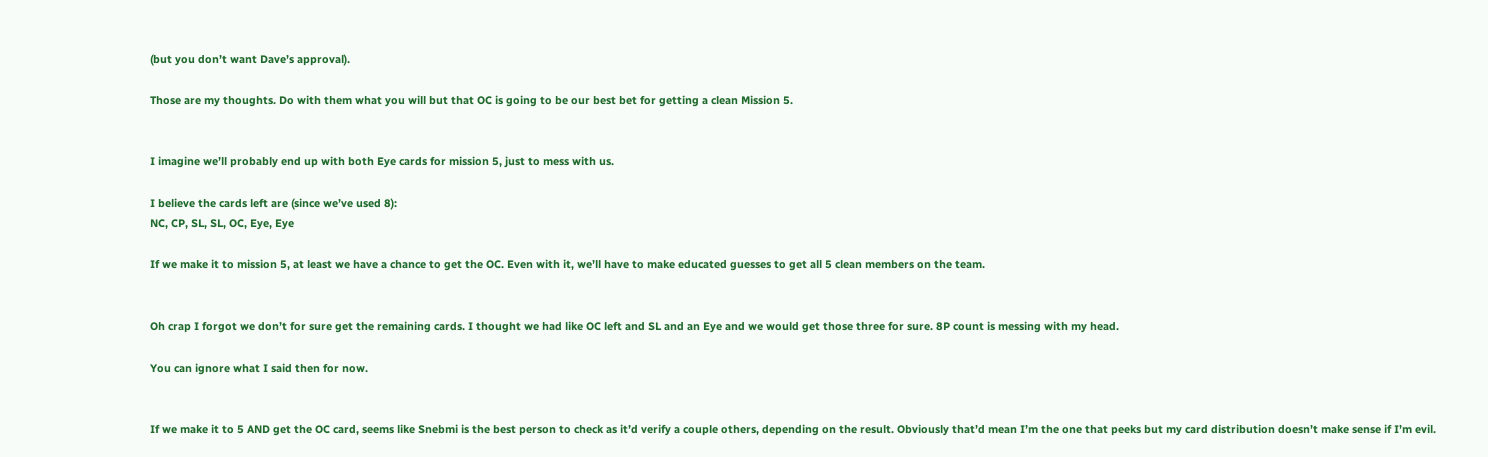(but you don’t want Dave’s approval).

Those are my thoughts. Do with them what you will but that OC is going to be our best bet for getting a clean Mission 5.


I imagine we’ll probably end up with both Eye cards for mission 5, just to mess with us.

I believe the cards left are (since we’ve used 8):
NC, CP, SL, SL, OC, Eye, Eye

If we make it to mission 5, at least we have a chance to get the OC. Even with it, we’ll have to make educated guesses to get all 5 clean members on the team.


Oh crap I forgot we don’t for sure get the remaining cards. I thought we had like OC left and SL and an Eye and we would get those three for sure. 8P count is messing with my head.

You can ignore what I said then for now.


If we make it to 5 AND get the OC card, seems like Snebmi is the best person to check as it’d verify a couple others, depending on the result. Obviously that’d mean I’m the one that peeks but my card distribution doesn’t make sense if I’m evil.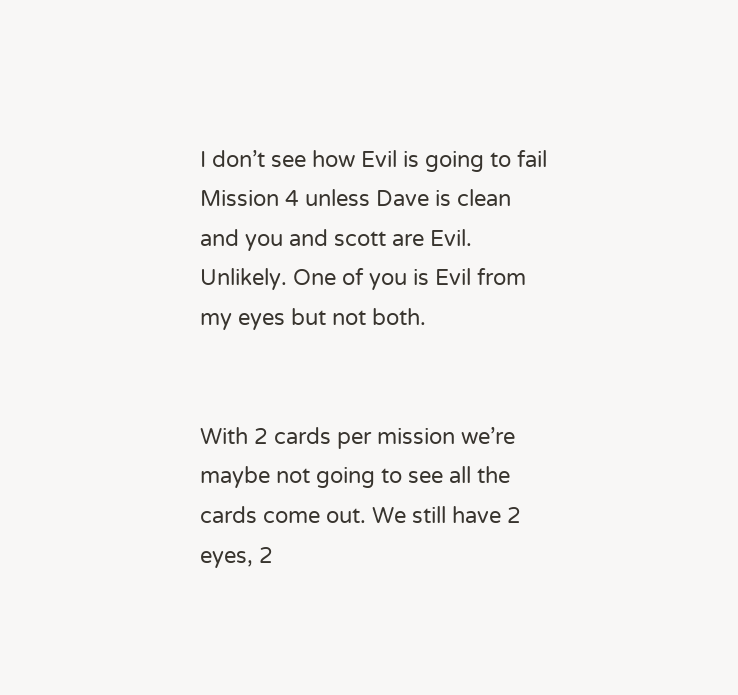I don’t see how Evil is going to fail Mission 4 unless Dave is clean and you and scott are Evil. Unlikely. One of you is Evil from my eyes but not both.


With 2 cards per mission we’re maybe not going to see all the cards come out. We still have 2 eyes, 2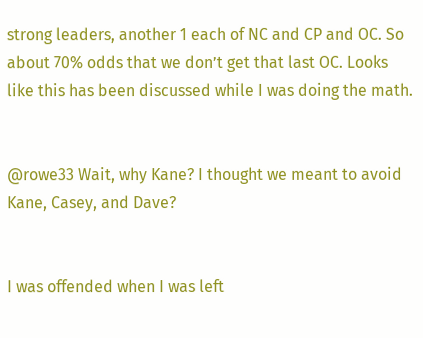strong leaders, another 1 each of NC and CP and OC. So about 70% odds that we don’t get that last OC. Looks like this has been discussed while I was doing the math.


@rowe33 Wait, why Kane? I thought we meant to avoid Kane, Casey, and Dave?


I was offended when I was left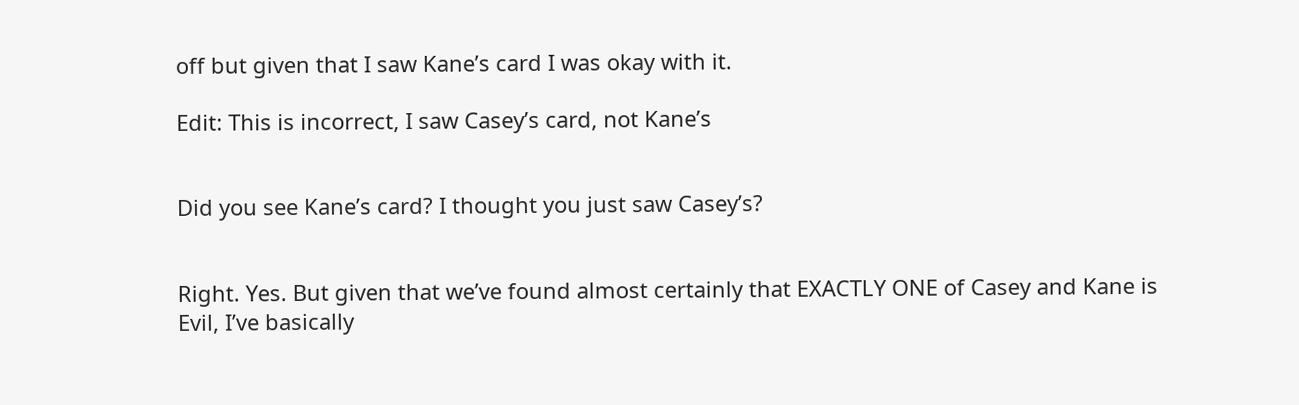off but given that I saw Kane’s card I was okay with it.

Edit: This is incorrect, I saw Casey’s card, not Kane’s


Did you see Kane’s card? I thought you just saw Casey’s?


Right. Yes. But given that we’ve found almost certainly that EXACTLY ONE of Casey and Kane is Evil, I’ve basically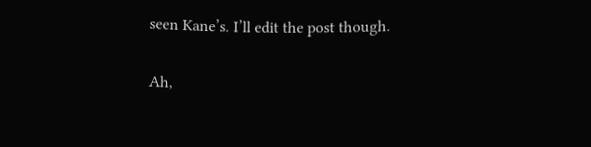seen Kane’s. I’ll edit the post though.


Ah,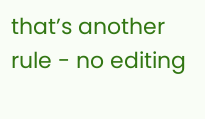that’s another rule - no editing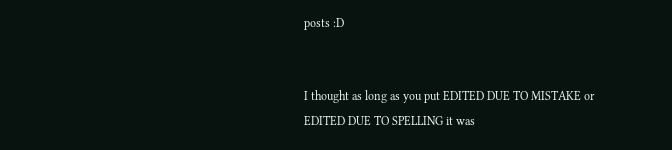posts :D


I thought as long as you put EDITED DUE TO MISTAKE or EDITED DUE TO SPELLING it was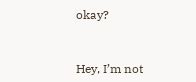okay?


Hey, I’m not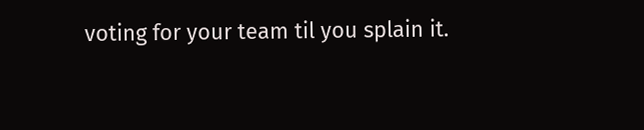voting for your team til you splain it.